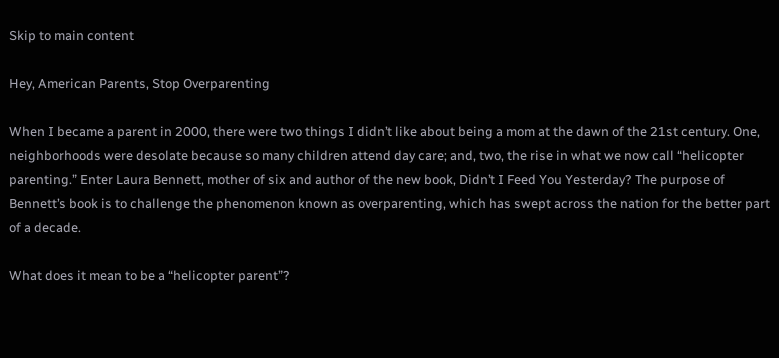Skip to main content

Hey, American Parents, Stop Overparenting

When I became a parent in 2000, there were two things I didn’t like about being a mom at the dawn of the 21st century. One, neighborhoods were desolate because so many children attend day care; and, two, the rise in what we now call “helicopter parenting.” Enter Laura Bennett, mother of six and author of the new book, Didn’t I Feed You Yesterday? The purpose of Bennett’s book is to challenge the phenomenon known as overparenting, which has swept across the nation for the better part of a decade.

What does it mean to be a “helicopter parent”?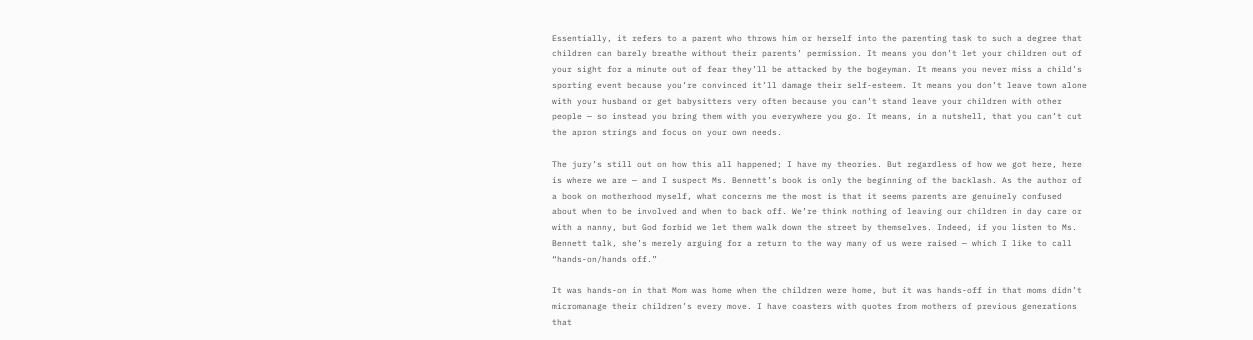Essentially, it refers to a parent who throws him or herself into the parenting task to such a degree that children can barely breathe without their parents’ permission. It means you don’t let your children out of your sight for a minute out of fear they’ll be attacked by the bogeyman. It means you never miss a child’s sporting event because you’re convinced it’ll damage their self-esteem. It means you don’t leave town alone with your husband or get babysitters very often because you can’t stand leave your children with other people — so instead you bring them with you everywhere you go. It means, in a nutshell, that you can’t cut the apron strings and focus on your own needs.

The jury’s still out on how this all happened; I have my theories. But regardless of how we got here, here is where we are — and I suspect Ms. Bennett’s book is only the beginning of the backlash. As the author of a book on motherhood myself, what concerns me the most is that it seems parents are genuinely confused about when to be involved and when to back off. We’re think nothing of leaving our children in day care or with a nanny, but God forbid we let them walk down the street by themselves. Indeed, if you listen to Ms. Bennett talk, she’s merely arguing for a return to the way many of us were raised — which I like to call “hands-on/hands off.”

It was hands-on in that Mom was home when the children were home, but it was hands-off in that moms didn’t micromanage their children’s every move. I have coasters with quotes from mothers of previous generations that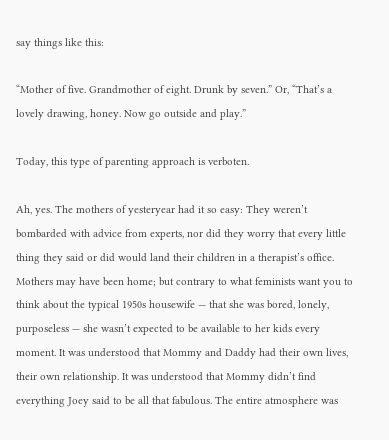say things like this:

“Mother of five. Grandmother of eight. Drunk by seven.” Or, “That’s a lovely drawing, honey. Now go outside and play.”

Today, this type of parenting approach is verboten.

Ah, yes. The mothers of yesteryear had it so easy: They weren’t bombarded with advice from experts, nor did they worry that every little thing they said or did would land their children in a therapist’s office. Mothers may have been home; but contrary to what feminists want you to think about the typical 1950s housewife — that she was bored, lonely, purposeless — she wasn’t expected to be available to her kids every moment. It was understood that Mommy and Daddy had their own lives, their own relationship. It was understood that Mommy didn’t find everything Joey said to be all that fabulous. The entire atmosphere was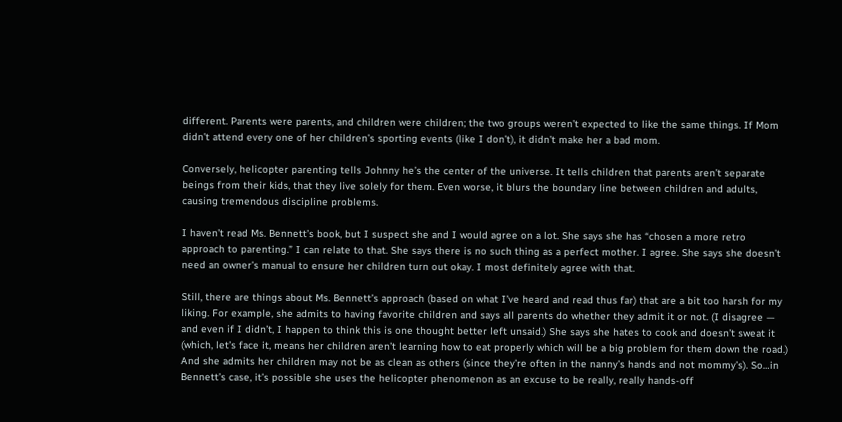different. Parents were parents, and children were children; the two groups weren’t expected to like the same things. If Mom didn’t attend every one of her children’s sporting events (like I don’t), it didn’t make her a bad mom.

Conversely, helicopter parenting tells Johnny he’s the center of the universe. It tells children that parents aren’t separate beings from their kids, that they live solely for them. Even worse, it blurs the boundary line between children and adults, causing tremendous discipline problems.

I haven’t read Ms. Bennett’s book, but I suspect she and I would agree on a lot. She says she has “chosen a more retro approach to parenting.” I can relate to that. She says there is no such thing as a perfect mother. I agree. She says she doesn’t need an owner’s manual to ensure her children turn out okay. I most definitely agree with that.

Still, there are things about Ms. Bennett’s approach (based on what I’ve heard and read thus far) that are a bit too harsh for my liking. For example, she admits to having favorite children and says all parents do whether they admit it or not. (I disagree — and even if I didn’t, I happen to think this is one thought better left unsaid.) She says she hates to cook and doesn’t sweat it (which, let’s face it, means her children aren’t learning how to eat properly which will be a big problem for them down the road.) And she admits her children may not be as clean as others (since they’re often in the nanny’s hands and not mommy’s). So…in Bennett’s case, it’s possible she uses the helicopter phenomenon as an excuse to be really, really hands-off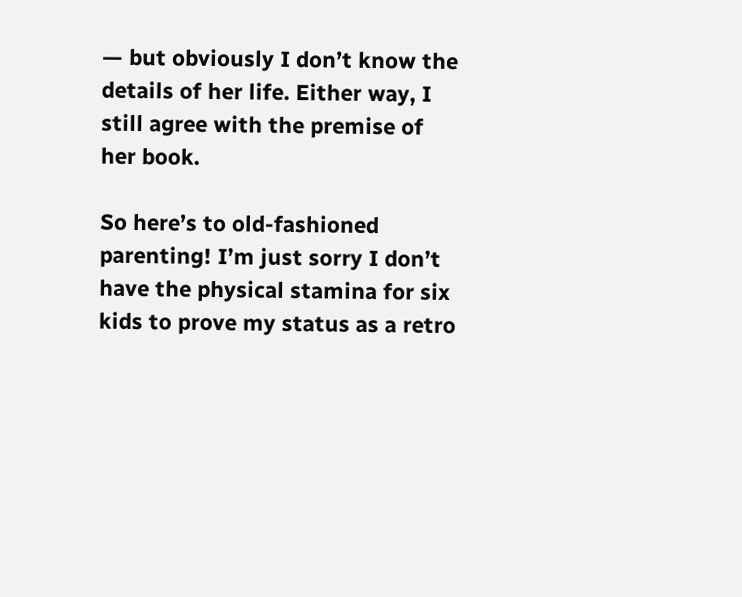— but obviously I don’t know the details of her life. Either way, I still agree with the premise of her book.

So here’s to old-fashioned parenting! I’m just sorry I don’t have the physical stamina for six kids to prove my status as a retro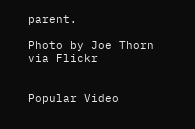parent.

Photo by Joe Thorn via Flickr


Popular Video